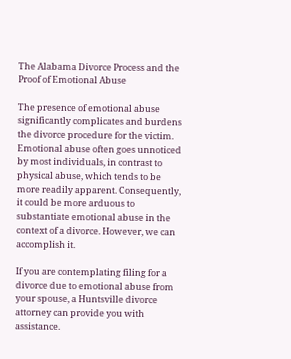The Alabama Divorce Process and the Proof of Emotional Abuse

The presence of emotional abuse significantly complicates and burdens the divorce procedure for the victim. Emotional abuse often goes unnoticed by most individuals, in contrast to physical abuse, which tends to be more readily apparent. Consequently, it could be more arduous to substantiate emotional abuse in the context of a divorce. However, we can accomplish it.

If you are contemplating filing for a divorce due to emotional abuse from your spouse, a Huntsville divorce attorney can provide you with assistance.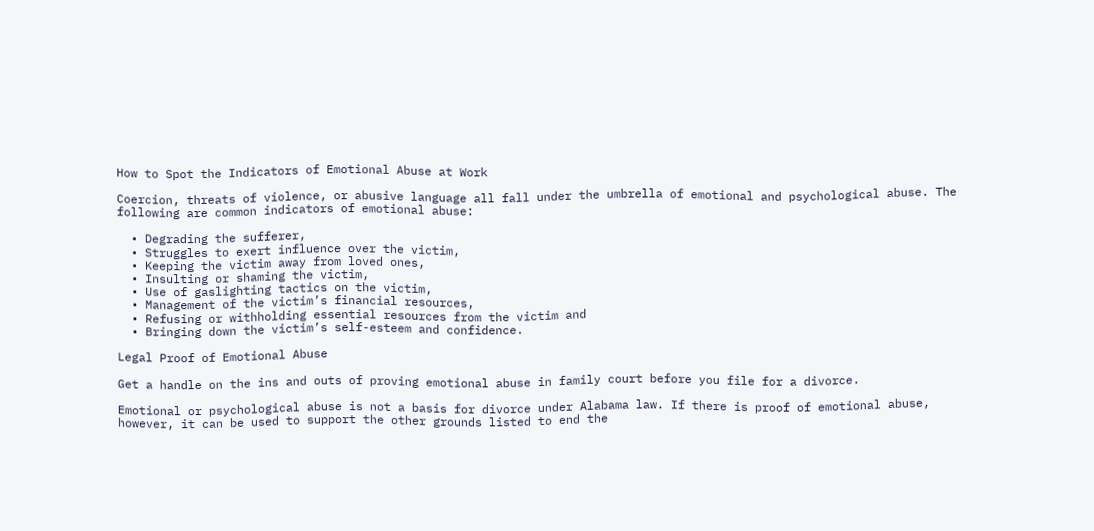How to Spot the Indicators of Emotional Abuse at Work

Coercion, threats of violence, or abusive language all fall under the umbrella of emotional and psychological abuse. The following are common indicators of emotional abuse:

  • Degrading the sufferer,
  • Struggles to exert influence over the victim,
  • Keeping the victim away from loved ones,
  • Insulting or shaming the victim,
  • Use of gaslighting tactics on the victim,
  • Management of the victim’s financial resources,
  • Refusing or withholding essential resources from the victim and
  • Bringing down the victim’s self-esteem and confidence.

Legal Proof of Emotional Abuse

Get a handle on the ins and outs of proving emotional abuse in family court before you file for a divorce.

Emotional or psychological abuse is not a basis for divorce under Alabama law. If there is proof of emotional abuse, however, it can be used to support the other grounds listed to end the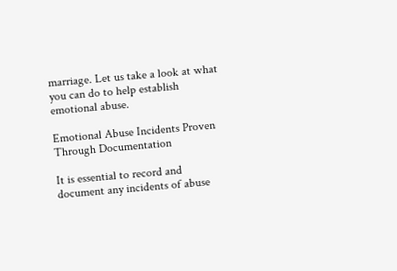marriage. Let us take a look at what you can do to help establish emotional abuse.

Emotional Abuse Incidents Proven Through Documentation

It is essential to record and document any incidents of abuse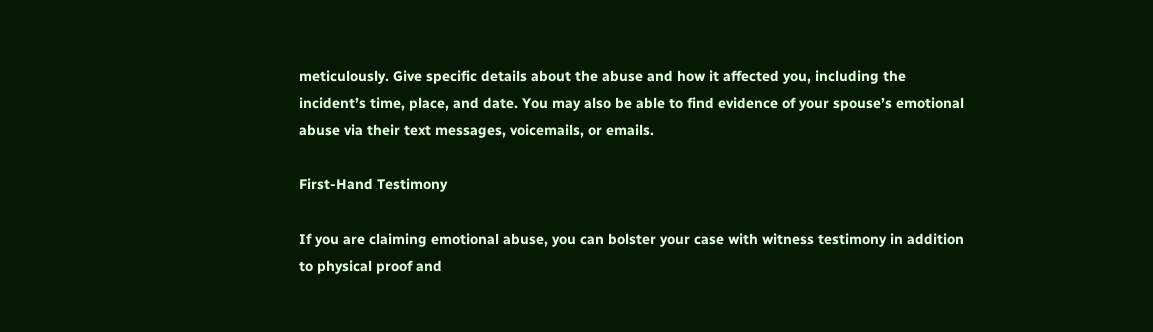meticulously. Give specific details about the abuse and how it affected you, including the incident’s time, place, and date. You may also be able to find evidence of your spouse’s emotional abuse via their text messages, voicemails, or emails.

First-Hand Testimony

If you are claiming emotional abuse, you can bolster your case with witness testimony in addition to physical proof and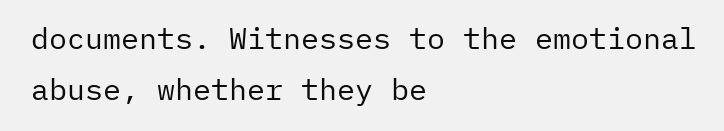documents. Witnesses to the emotional abuse, whether they be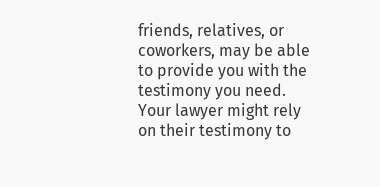friends, relatives, or coworkers, may be able to provide you with the testimony you need. Your lawyer might rely on their testimony to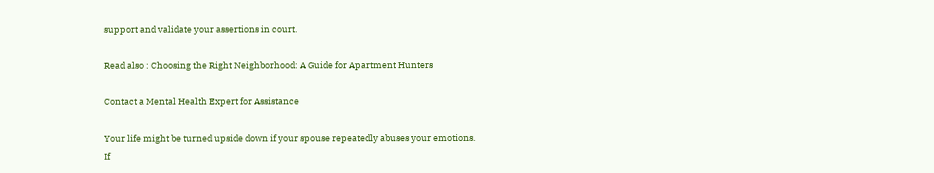support and validate your assertions in court.

Read also : Choosing the Right Neighborhood: A Guide for Apartment Hunters

Contact a Mental Health Expert for Assistance

Your life might be turned upside down if your spouse repeatedly abuses your emotions. If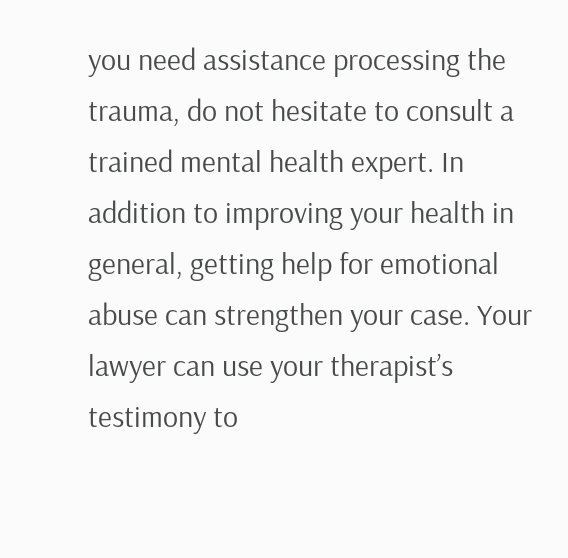you need assistance processing the trauma, do not hesitate to consult a trained mental health expert. In addition to improving your health in general, getting help for emotional abuse can strengthen your case. Your lawyer can use your therapist’s testimony to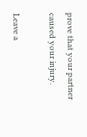prove that your partner caused your injury.

Leave a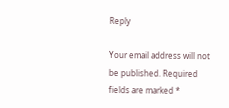Reply

Your email address will not be published. Required fields are marked *